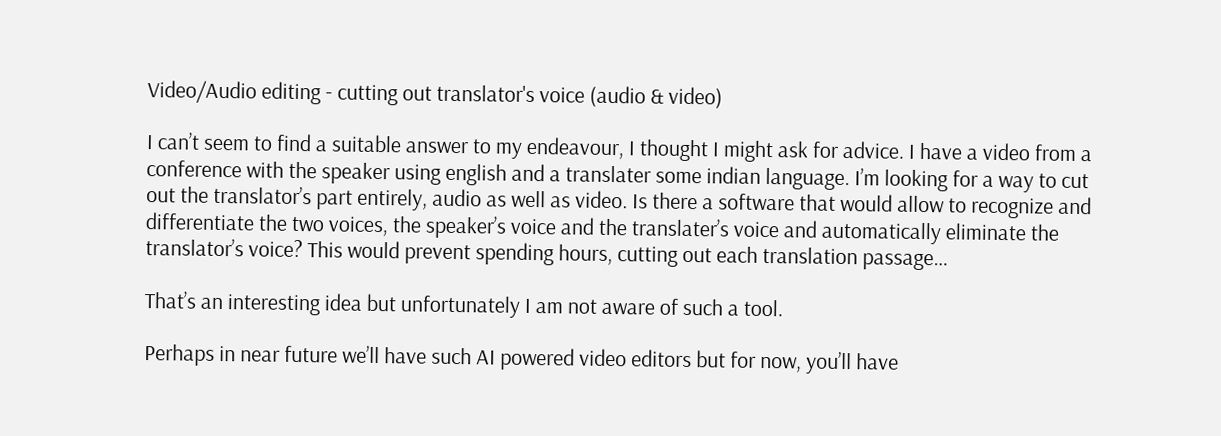Video/Audio editing - cutting out translator's voice (audio & video)

I can’t seem to find a suitable answer to my endeavour, I thought I might ask for advice. I have a video from a conference with the speaker using english and a translater some indian language. I’m looking for a way to cut out the translator’s part entirely, audio as well as video. Is there a software that would allow to recognize and differentiate the two voices, the speaker’s voice and the translater’s voice and automatically eliminate the translator’s voice? This would prevent spending hours, cutting out each translation passage…

That’s an interesting idea but unfortunately I am not aware of such a tool.

Perhaps in near future we’ll have such AI powered video editors but for now, you’ll have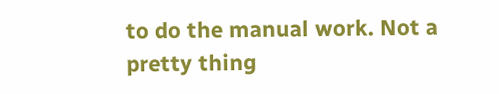to do the manual work. Not a pretty thing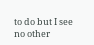to do but I see no other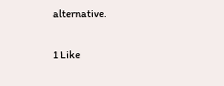alternative.

1 Like